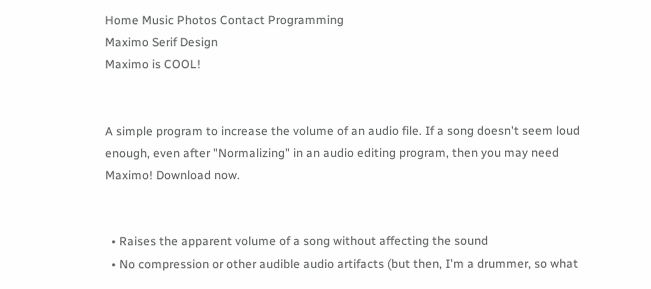Home Music Photos Contact Programming
Maximo Serif Design
Maximo is COOL!


A simple program to increase the volume of an audio file. If a song doesn't seem loud enough, even after "Normalizing" in an audio editing program, then you may need Maximo! Download now.


  • Raises the apparent volume of a song without affecting the sound
  • No compression or other audible audio artifacts (but then, I'm a drummer, so what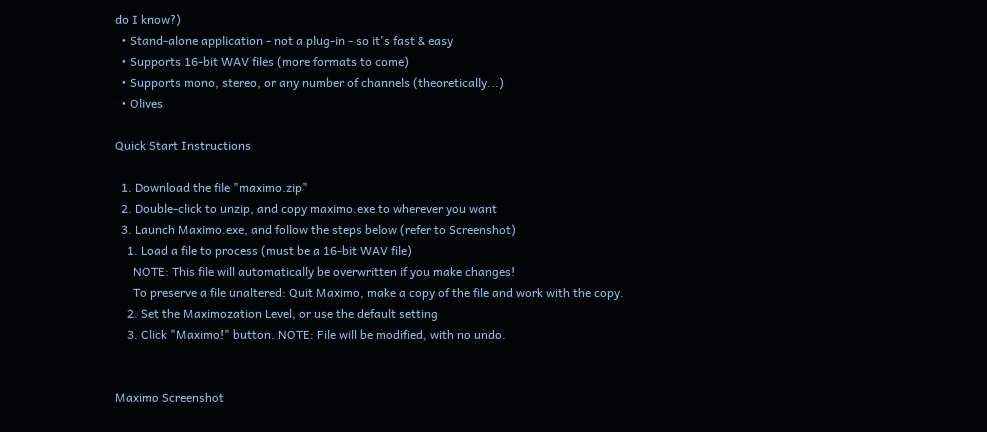do I know?)
  • Stand-alone application - not a plug-in - so it's fast & easy
  • Supports 16-bit WAV files (more formats to come)
  • Supports mono, stereo, or any number of channels (theoretically...)
  • Olives

Quick Start Instructions

  1. Download the file "maximo.zip"
  2. Double-click to unzip, and copy maximo.exe to wherever you want
  3. Launch Maximo.exe, and follow the steps below (refer to Screenshot)
    1. Load a file to process (must be a 16-bit WAV file)
      NOTE: This file will automatically be overwritten if you make changes!
      To preserve a file unaltered: Quit Maximo, make a copy of the file and work with the copy.
    2. Set the Maximozation Level, or use the default setting
    3. Click "Maximo!" button. NOTE: File will be modified, with no undo.


Maximo Screenshot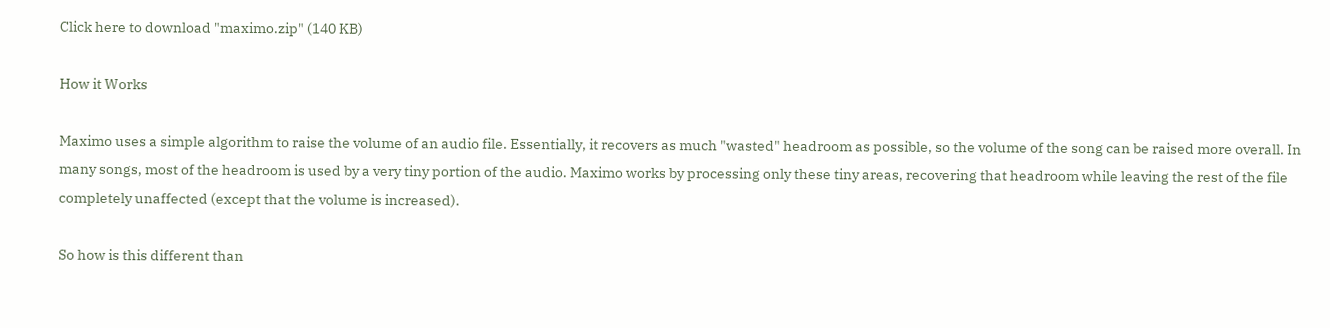Click here to download "maximo.zip" (140 KB)

How it Works

Maximo uses a simple algorithm to raise the volume of an audio file. Essentially, it recovers as much "wasted" headroom as possible, so the volume of the song can be raised more overall. In many songs, most of the headroom is used by a very tiny portion of the audio. Maximo works by processing only these tiny areas, recovering that headroom while leaving the rest of the file completely unaffected (except that the volume is increased).

So how is this different than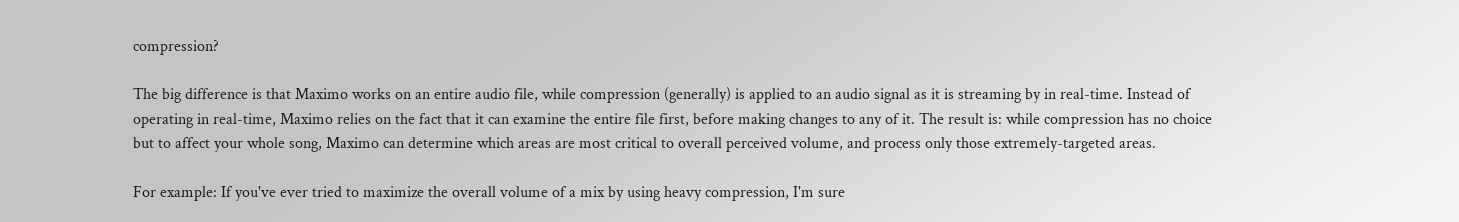compression?

The big difference is that Maximo works on an entire audio file, while compression (generally) is applied to an audio signal as it is streaming by in real-time. Instead of operating in real-time, Maximo relies on the fact that it can examine the entire file first, before making changes to any of it. The result is: while compression has no choice but to affect your whole song, Maximo can determine which areas are most critical to overall perceived volume, and process only those extremely-targeted areas.

For example: If you've ever tried to maximize the overall volume of a mix by using heavy compression, I'm sure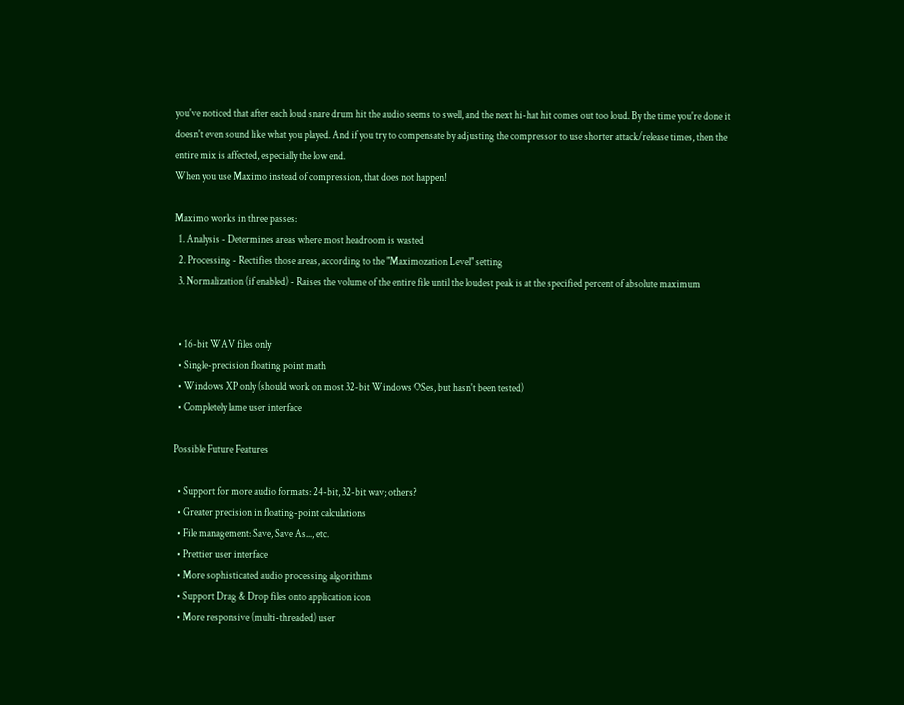you've noticed that after each loud snare drum hit the audio seems to swell, and the next hi-hat hit comes out too loud. By the time you're done it doesn't even sound like what you played. And if you try to compensate by adjusting the compressor to use shorter attack/release times, then the entire mix is affected, especially the low end.
When you use Maximo instead of compression, that does not happen!

Maximo works in three passes:
  1. Analysis - Determines areas where most headroom is wasted
  2. Processing - Rectifies those areas, according to the "Maximozation Level" setting
  3. Normalization (if enabled) - Raises the volume of the entire file until the loudest peak is at the specified percent of absolute maximum


  • 16-bit WAV files only
  • Single-precision floating point math
  • Windows XP only (should work on most 32-bit Windows OSes, but hasn't been tested)
  • Completely lame user interface

Possible Future Features

  • Support for more audio formats: 24-bit, 32-bit wav; others?
  • Greater precision in floating-point calculations
  • File management: Save, Save As..., etc.
  • Prettier user interface
  • More sophisticated audio processing algorithms
  • Support Drag & Drop files onto application icon
  • More responsive (multi-threaded) user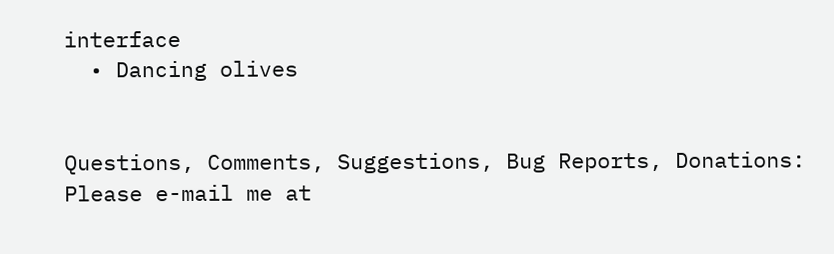interface
  • Dancing olives


Questions, Comments, Suggestions, Bug Reports, Donations:
Please e-mail me at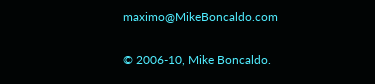maximo@MikeBoncaldo.com

© 2006-10, Mike Boncaldo.